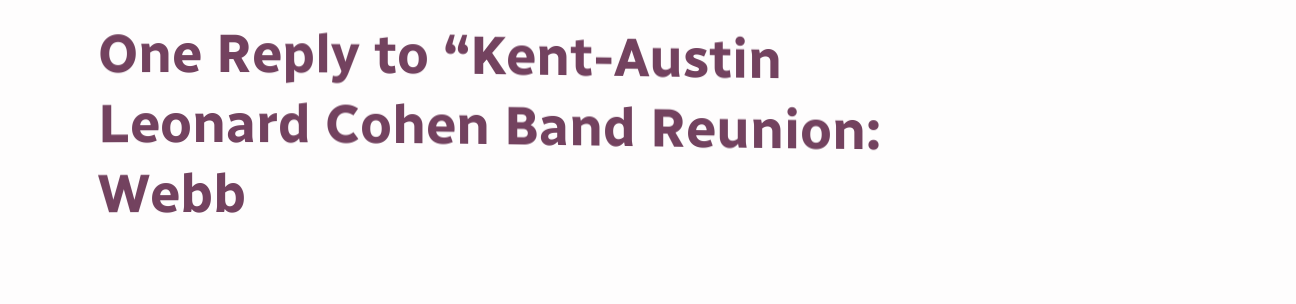One Reply to “Kent-Austin Leonard Cohen Band Reunion: Webb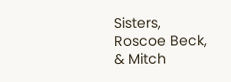Sisters, Roscoe Beck, & Mitch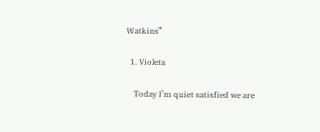Watkins”

  1. Violeta

    Today I’m quiet satisfied we are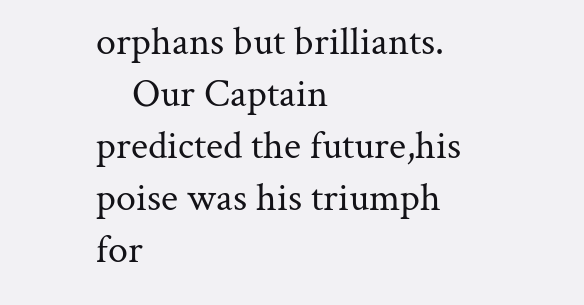orphans but brilliants.
    Our Captain predicted the future,his poise was his triumph for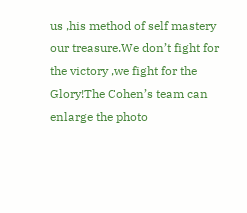us ,his method of self mastery our treasure.We don’t fight for the victory ,we fight for the Glory!The Cohen’s team can enlarge the photo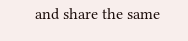and share the same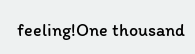feeling!One thousand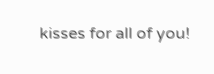kisses for all of you!